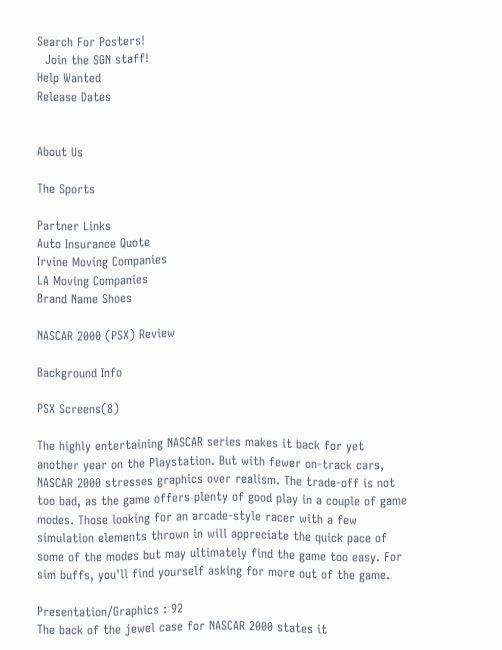Search For Posters!
  Join the SGN staff!
Help Wanted
Release Dates


About Us

The Sports

Partner Links
Auto Insurance Quote
Irvine Moving Companies
LA Moving Companies
Brand Name Shoes

NASCAR 2000 (PSX) Review

Background Info

PSX Screens(8)

The highly entertaining NASCAR series makes it back for yet another year on the Playstation. But with fewer on-track cars, NASCAR 2000 stresses graphics over realism. The trade-off is not too bad, as the game offers plenty of good play in a couple of game modes. Those looking for an arcade-style racer with a few simulation elements thrown in will appreciate the quick pace of some of the modes but may ultimately find the game too easy. For sim buffs, you'll find yourself asking for more out of the game.

Presentation/Graphics : 92
The back of the jewel case for NASCAR 2000 states it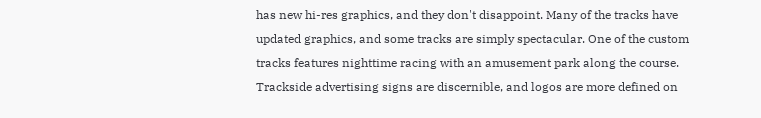has new hi-res graphics, and they don't disappoint. Many of the tracks have updated graphics, and some tracks are simply spectacular. One of the custom tracks features nighttime racing with an amusement park along the course. Trackside advertising signs are discernible, and logos are more defined on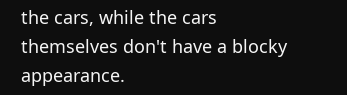the cars, while the cars themselves don't have a blocky appearance.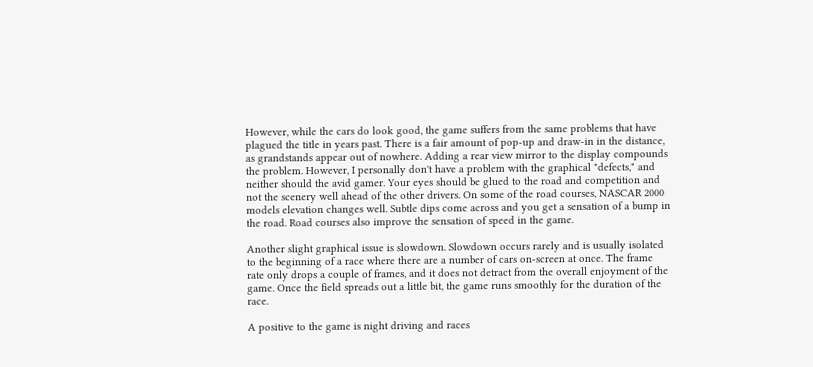However, while the cars do look good, the game suffers from the same problems that have plagued the title in years past. There is a fair amount of pop-up and draw-in in the distance, as grandstands appear out of nowhere. Adding a rear view mirror to the display compounds the problem. However, I personally don't have a problem with the graphical "defects," and neither should the avid gamer. Your eyes should be glued to the road and competition and not the scenery well ahead of the other drivers. On some of the road courses, NASCAR 2000 models elevation changes well. Subtle dips come across and you get a sensation of a bump in the road. Road courses also improve the sensation of speed in the game.

Another slight graphical issue is slowdown. Slowdown occurs rarely and is usually isolated to the beginning of a race where there are a number of cars on-screen at once. The frame rate only drops a couple of frames, and it does not detract from the overall enjoyment of the game. Once the field spreads out a little bit, the game runs smoothly for the duration of the race.

A positive to the game is night driving and races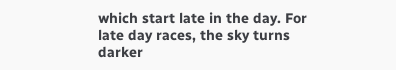which start late in the day. For late day races, the sky turns darker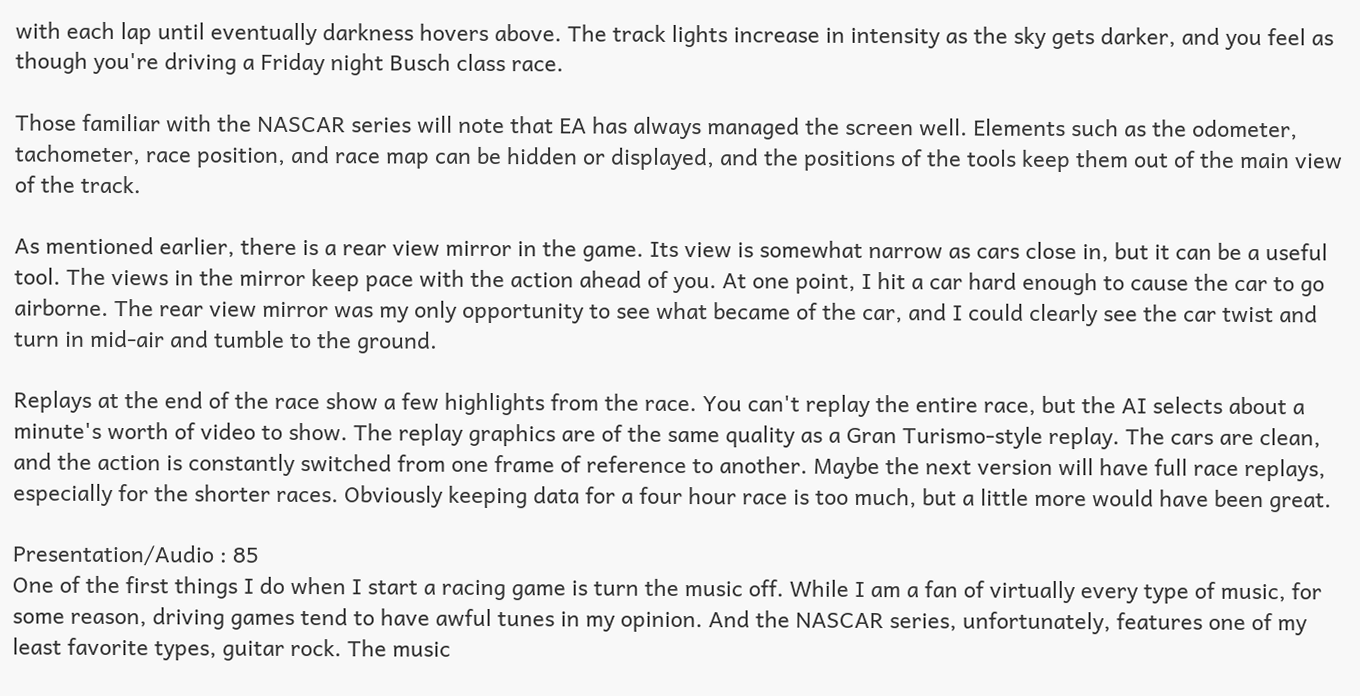with each lap until eventually darkness hovers above. The track lights increase in intensity as the sky gets darker, and you feel as though you're driving a Friday night Busch class race.

Those familiar with the NASCAR series will note that EA has always managed the screen well. Elements such as the odometer, tachometer, race position, and race map can be hidden or displayed, and the positions of the tools keep them out of the main view of the track.

As mentioned earlier, there is a rear view mirror in the game. Its view is somewhat narrow as cars close in, but it can be a useful tool. The views in the mirror keep pace with the action ahead of you. At one point, I hit a car hard enough to cause the car to go airborne. The rear view mirror was my only opportunity to see what became of the car, and I could clearly see the car twist and turn in mid-air and tumble to the ground.

Replays at the end of the race show a few highlights from the race. You can't replay the entire race, but the AI selects about a minute's worth of video to show. The replay graphics are of the same quality as a Gran Turismo-style replay. The cars are clean, and the action is constantly switched from one frame of reference to another. Maybe the next version will have full race replays, especially for the shorter races. Obviously keeping data for a four hour race is too much, but a little more would have been great.

Presentation/Audio : 85
One of the first things I do when I start a racing game is turn the music off. While I am a fan of virtually every type of music, for some reason, driving games tend to have awful tunes in my opinion. And the NASCAR series, unfortunately, features one of my least favorite types, guitar rock. The music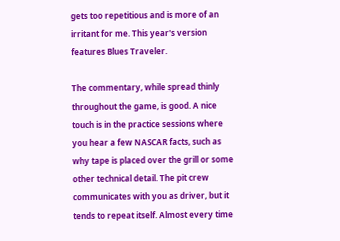gets too repetitious and is more of an irritant for me. This year's version features Blues Traveler.

The commentary, while spread thinly throughout the game, is good. A nice touch is in the practice sessions where you hear a few NASCAR facts, such as why tape is placed over the grill or some other technical detail. The pit crew communicates with you as driver, but it tends to repeat itself. Almost every time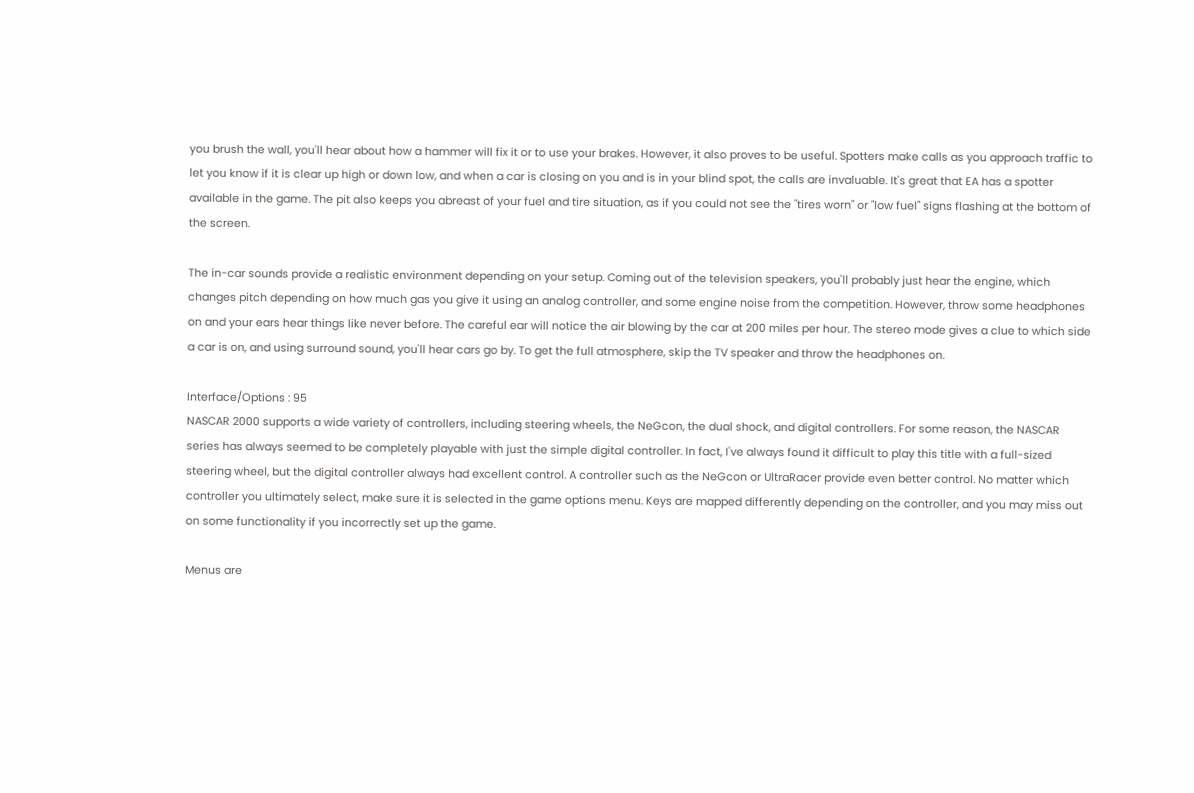you brush the wall, you'll hear about how a hammer will fix it or to use your brakes. However, it also proves to be useful. Spotters make calls as you approach traffic to let you know if it is clear up high or down low, and when a car is closing on you and is in your blind spot, the calls are invaluable. It's great that EA has a spotter available in the game. The pit also keeps you abreast of your fuel and tire situation, as if you could not see the "tires worn" or "low fuel" signs flashing at the bottom of the screen.

The in-car sounds provide a realistic environment depending on your setup. Coming out of the television speakers, you'll probably just hear the engine, which changes pitch depending on how much gas you give it using an analog controller, and some engine noise from the competition. However, throw some headphones on and your ears hear things like never before. The careful ear will notice the air blowing by the car at 200 miles per hour. The stereo mode gives a clue to which side a car is on, and using surround sound, you'll hear cars go by. To get the full atmosphere, skip the TV speaker and throw the headphones on.

Interface/Options : 95
NASCAR 2000 supports a wide variety of controllers, including steering wheels, the NeGcon, the dual shock, and digital controllers. For some reason, the NASCAR series has always seemed to be completely playable with just the simple digital controller. In fact, I've always found it difficult to play this title with a full-sized steering wheel, but the digital controller always had excellent control. A controller such as the NeGcon or UltraRacer provide even better control. No matter which controller you ultimately select, make sure it is selected in the game options menu. Keys are mapped differently depending on the controller, and you may miss out on some functionality if you incorrectly set up the game.

Menus are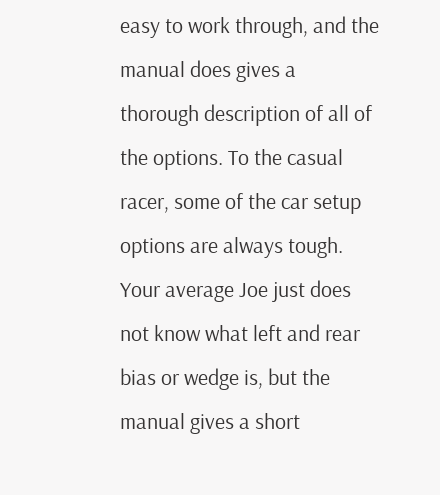easy to work through, and the manual does gives a thorough description of all of the options. To the casual racer, some of the car setup options are always tough. Your average Joe just does not know what left and rear bias or wedge is, but the manual gives a short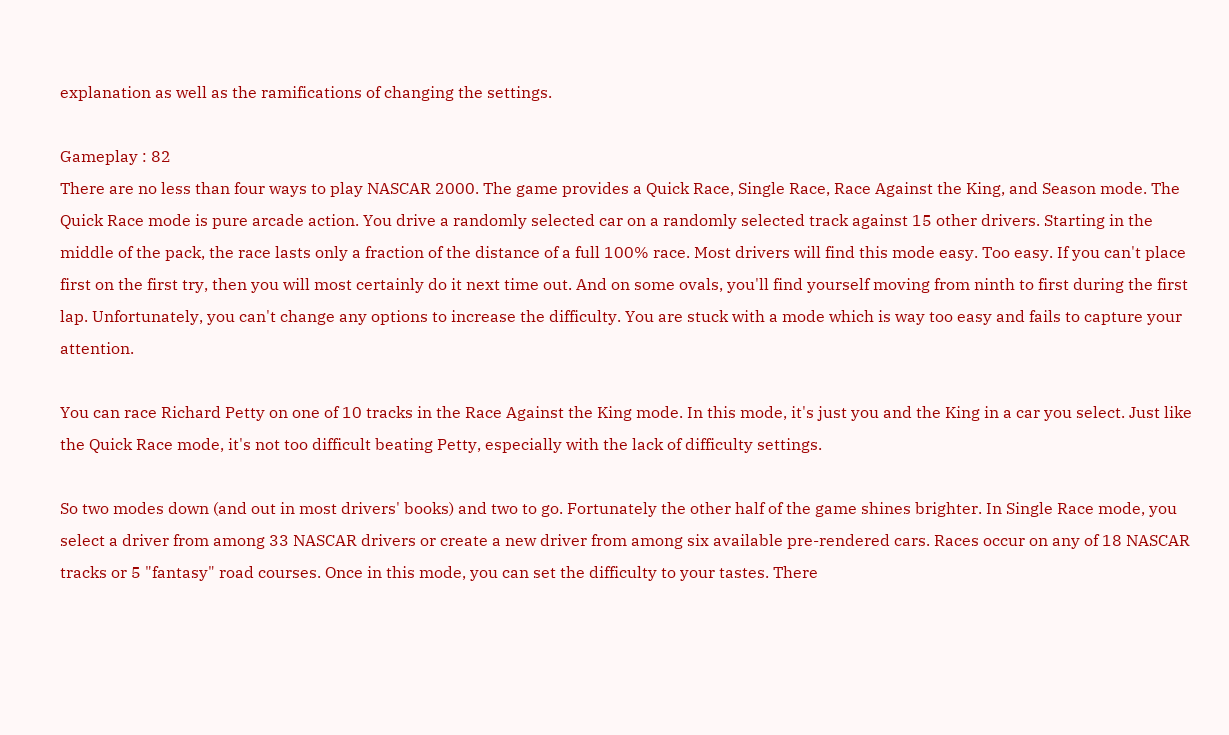explanation as well as the ramifications of changing the settings.

Gameplay : 82
There are no less than four ways to play NASCAR 2000. The game provides a Quick Race, Single Race, Race Against the King, and Season mode. The Quick Race mode is pure arcade action. You drive a randomly selected car on a randomly selected track against 15 other drivers. Starting in the middle of the pack, the race lasts only a fraction of the distance of a full 100% race. Most drivers will find this mode easy. Too easy. If you can't place first on the first try, then you will most certainly do it next time out. And on some ovals, you'll find yourself moving from ninth to first during the first lap. Unfortunately, you can't change any options to increase the difficulty. You are stuck with a mode which is way too easy and fails to capture your attention.

You can race Richard Petty on one of 10 tracks in the Race Against the King mode. In this mode, it's just you and the King in a car you select. Just like the Quick Race mode, it's not too difficult beating Petty, especially with the lack of difficulty settings.

So two modes down (and out in most drivers' books) and two to go. Fortunately the other half of the game shines brighter. In Single Race mode, you select a driver from among 33 NASCAR drivers or create a new driver from among six available pre-rendered cars. Races occur on any of 18 NASCAR tracks or 5 "fantasy" road courses. Once in this mode, you can set the difficulty to your tastes. There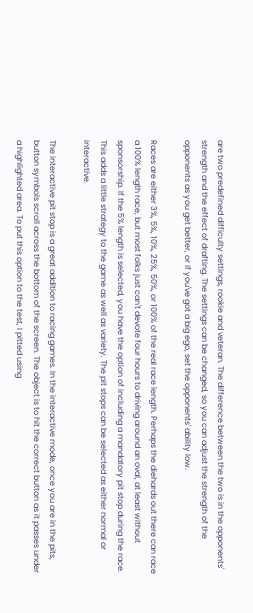are two predefined difficulty settings, rookie and veteran. The difference between the two is in the opponents' strength and the effect of drafting. The settings can be changed, so you can adjust the strength of the opponents as you get better, or if you've got a big ego, set the opponents' ability low.

Races are either 3%, 5%, 10%, 25%, 50%, or 100% of the real race length. Perhaps the diehards out there can race a 100% length race, but most folks just can't devote four hours to driving around an oval, at least without sponsorship. If the 5% length is selected, you have the option of including a mandatory pit stop during the race. This adds a little strategy to the game as well as variety. The pit stops can be selected as either normal or interactive.

The interactive pit stop is a great addition to racing games. In the interactive mode, once you are in the pits, button symbols scroll across the bottom of the screen. The object is to hit the correct button as it passes under a highlighted area. To put this option to the test, I pitted using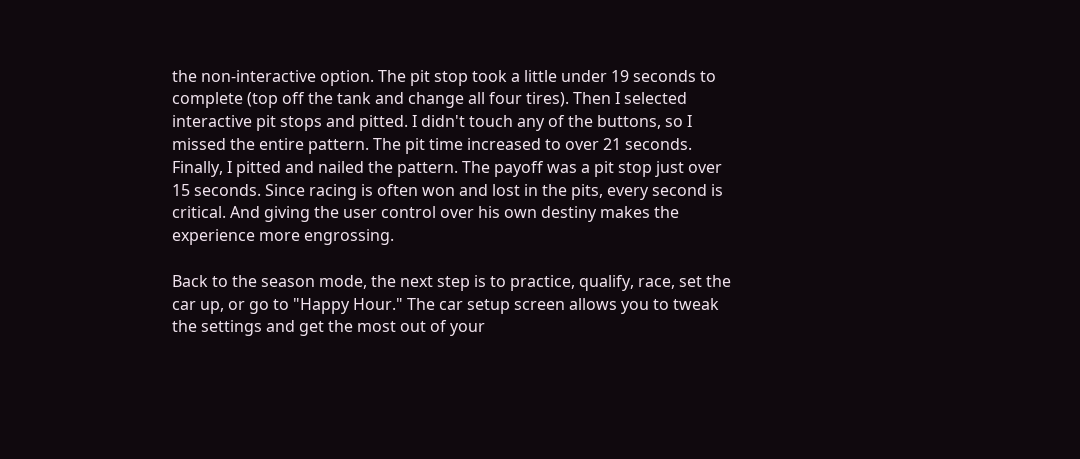the non-interactive option. The pit stop took a little under 19 seconds to complete (top off the tank and change all four tires). Then I selected interactive pit stops and pitted. I didn't touch any of the buttons, so I missed the entire pattern. The pit time increased to over 21 seconds. Finally, I pitted and nailed the pattern. The payoff was a pit stop just over 15 seconds. Since racing is often won and lost in the pits, every second is critical. And giving the user control over his own destiny makes the experience more engrossing.

Back to the season mode, the next step is to practice, qualify, race, set the car up, or go to "Happy Hour." The car setup screen allows you to tweak the settings and get the most out of your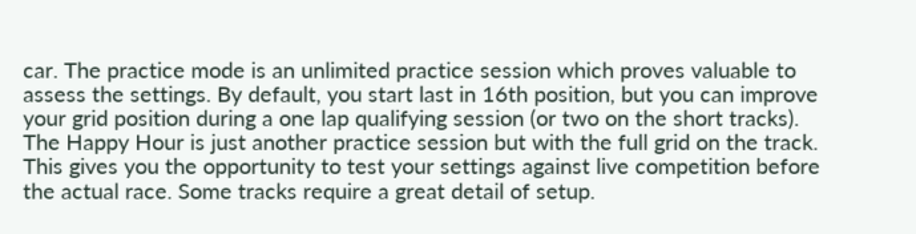car. The practice mode is an unlimited practice session which proves valuable to assess the settings. By default, you start last in 16th position, but you can improve your grid position during a one lap qualifying session (or two on the short tracks). The Happy Hour is just another practice session but with the full grid on the track. This gives you the opportunity to test your settings against live competition before the actual race. Some tracks require a great detail of setup.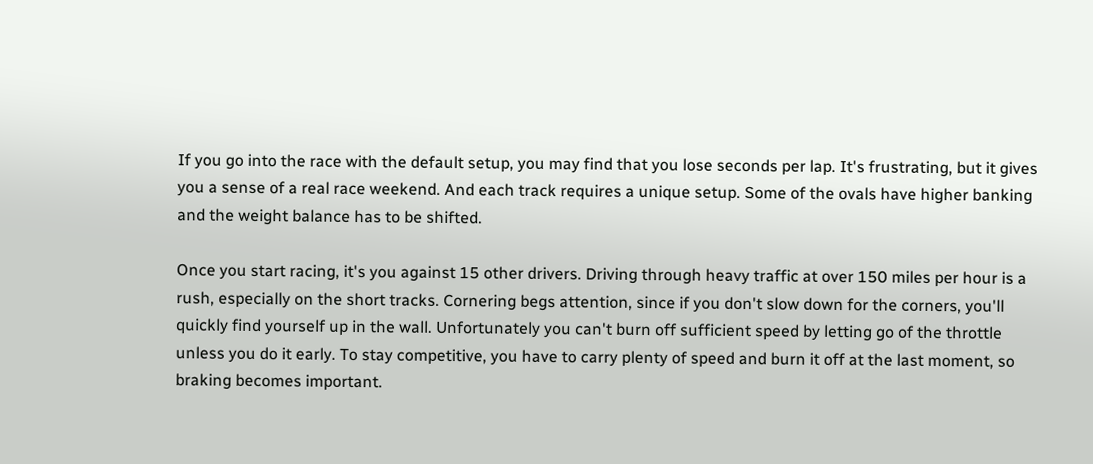If you go into the race with the default setup, you may find that you lose seconds per lap. It's frustrating, but it gives you a sense of a real race weekend. And each track requires a unique setup. Some of the ovals have higher banking and the weight balance has to be shifted.

Once you start racing, it's you against 15 other drivers. Driving through heavy traffic at over 150 miles per hour is a rush, especially on the short tracks. Cornering begs attention, since if you don't slow down for the corners, you'll quickly find yourself up in the wall. Unfortunately you can't burn off sufficient speed by letting go of the throttle unless you do it early. To stay competitive, you have to carry plenty of speed and burn it off at the last moment, so braking becomes important.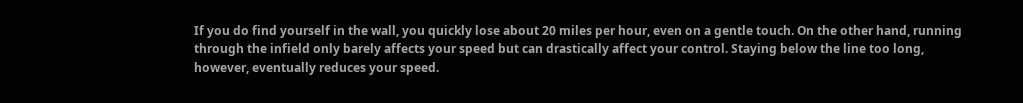If you do find yourself in the wall, you quickly lose about 20 miles per hour, even on a gentle touch. On the other hand, running through the infield only barely affects your speed but can drastically affect your control. Staying below the line too long, however, eventually reduces your speed.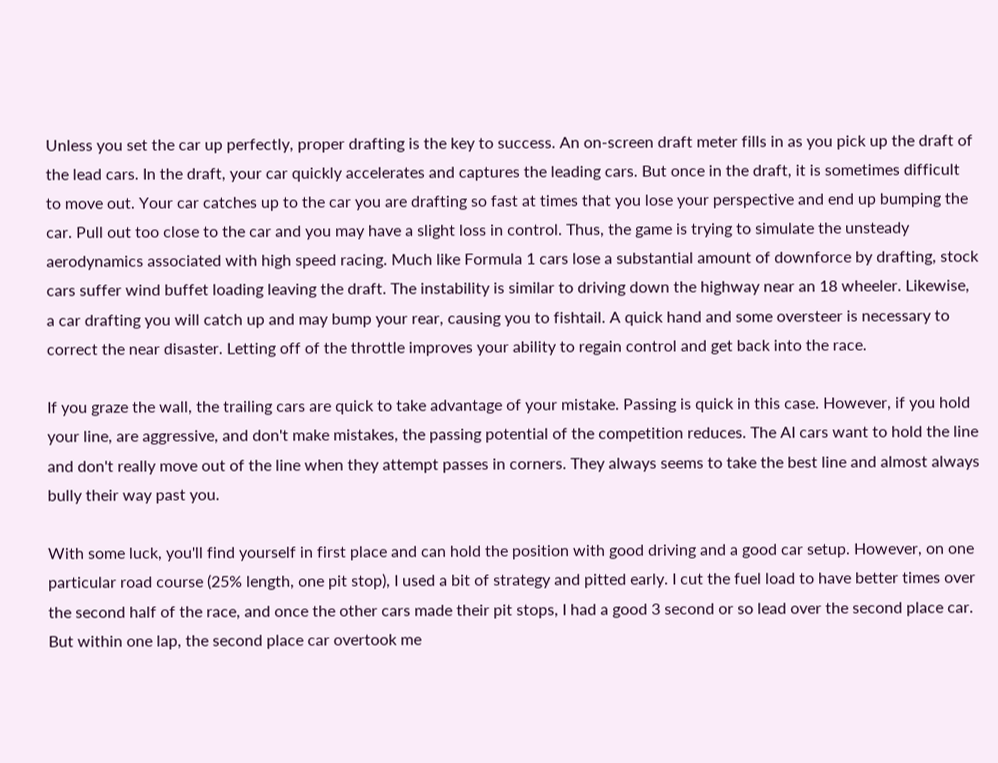Unless you set the car up perfectly, proper drafting is the key to success. An on-screen draft meter fills in as you pick up the draft of the lead cars. In the draft, your car quickly accelerates and captures the leading cars. But once in the draft, it is sometimes difficult to move out. Your car catches up to the car you are drafting so fast at times that you lose your perspective and end up bumping the car. Pull out too close to the car and you may have a slight loss in control. Thus, the game is trying to simulate the unsteady aerodynamics associated with high speed racing. Much like Formula 1 cars lose a substantial amount of downforce by drafting, stock cars suffer wind buffet loading leaving the draft. The instability is similar to driving down the highway near an 18 wheeler. Likewise, a car drafting you will catch up and may bump your rear, causing you to fishtail. A quick hand and some oversteer is necessary to correct the near disaster. Letting off of the throttle improves your ability to regain control and get back into the race.

If you graze the wall, the trailing cars are quick to take advantage of your mistake. Passing is quick in this case. However, if you hold your line, are aggressive, and don't make mistakes, the passing potential of the competition reduces. The AI cars want to hold the line and don't really move out of the line when they attempt passes in corners. They always seems to take the best line and almost always bully their way past you.

With some luck, you'll find yourself in first place and can hold the position with good driving and a good car setup. However, on one particular road course (25% length, one pit stop), I used a bit of strategy and pitted early. I cut the fuel load to have better times over the second half of the race, and once the other cars made their pit stops, I had a good 3 second or so lead over the second place car. But within one lap, the second place car overtook me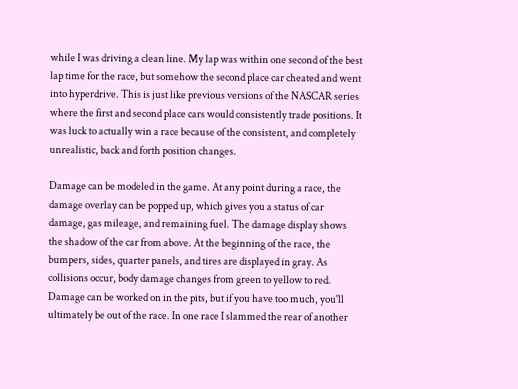while I was driving a clean line. My lap was within one second of the best lap time for the race, but somehow the second place car cheated and went into hyperdrive. This is just like previous versions of the NASCAR series where the first and second place cars would consistently trade positions. It was luck to actually win a race because of the consistent, and completely unrealistic, back and forth position changes.

Damage can be modeled in the game. At any point during a race, the damage overlay can be popped up, which gives you a status of car damage, gas mileage, and remaining fuel. The damage display shows the shadow of the car from above. At the beginning of the race, the bumpers, sides, quarter panels, and tires are displayed in gray. As collisions occur, body damage changes from green to yellow to red. Damage can be worked on in the pits, but if you have too much, you'll ultimately be out of the race. In one race I slammed the rear of another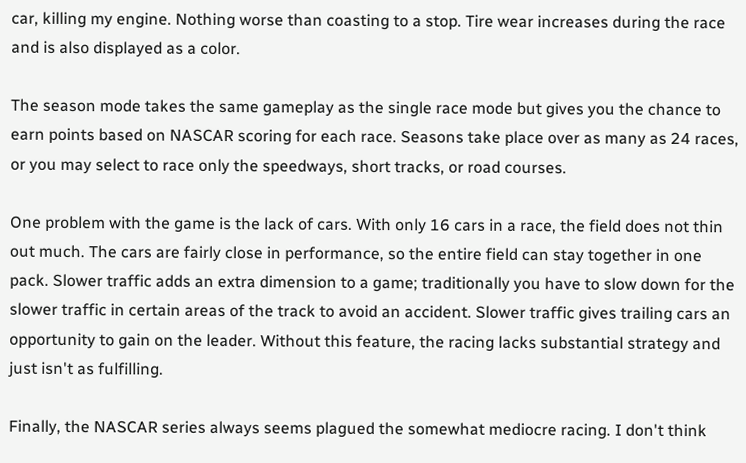car, killing my engine. Nothing worse than coasting to a stop. Tire wear increases during the race and is also displayed as a color.

The season mode takes the same gameplay as the single race mode but gives you the chance to earn points based on NASCAR scoring for each race. Seasons take place over as many as 24 races, or you may select to race only the speedways, short tracks, or road courses.

One problem with the game is the lack of cars. With only 16 cars in a race, the field does not thin out much. The cars are fairly close in performance, so the entire field can stay together in one pack. Slower traffic adds an extra dimension to a game; traditionally you have to slow down for the slower traffic in certain areas of the track to avoid an accident. Slower traffic gives trailing cars an opportunity to gain on the leader. Without this feature, the racing lacks substantial strategy and just isn't as fulfilling.

Finally, the NASCAR series always seems plagued the somewhat mediocre racing. I don't think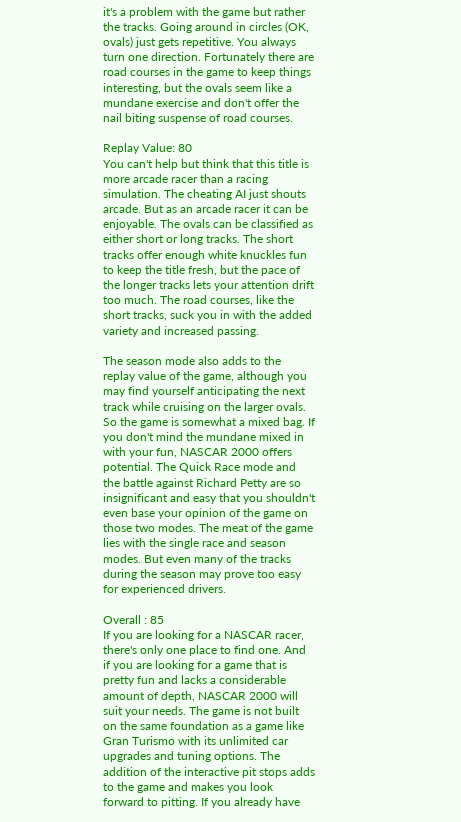it's a problem with the game but rather the tracks. Going around in circles (OK, ovals) just gets repetitive. You always turn one direction. Fortunately there are road courses in the game to keep things interesting, but the ovals seem like a mundane exercise and don't offer the nail biting suspense of road courses.

Replay Value: 80
You can't help but think that this title is more arcade racer than a racing simulation. The cheating AI just shouts arcade. But as an arcade racer it can be enjoyable. The ovals can be classified as either short or long tracks. The short tracks offer enough white knuckles fun to keep the title fresh, but the pace of the longer tracks lets your attention drift too much. The road courses, like the short tracks, suck you in with the added variety and increased passing.

The season mode also adds to the replay value of the game, although you may find yourself anticipating the next track while cruising on the larger ovals. So the game is somewhat a mixed bag. If you don't mind the mundane mixed in with your fun, NASCAR 2000 offers potential. The Quick Race mode and the battle against Richard Petty are so insignificant and easy that you shouldn't even base your opinion of the game on those two modes. The meat of the game lies with the single race and season modes. But even many of the tracks during the season may prove too easy for experienced drivers.

Overall : 85
If you are looking for a NASCAR racer, there's only one place to find one. And if you are looking for a game that is pretty fun and lacks a considerable amount of depth, NASCAR 2000 will suit your needs. The game is not built on the same foundation as a game like Gran Turismo with its unlimited car upgrades and tuning options. The addition of the interactive pit stops adds to the game and makes you look forward to pitting. If you already have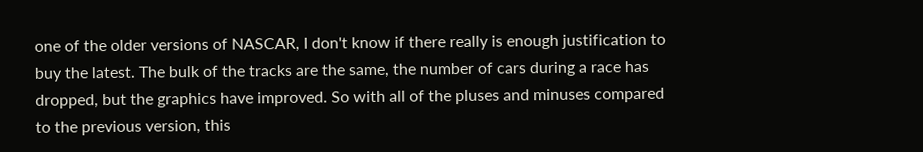one of the older versions of NASCAR, I don't know if there really is enough justification to buy the latest. The bulk of the tracks are the same, the number of cars during a race has dropped, but the graphics have improved. So with all of the pluses and minuses compared to the previous version, this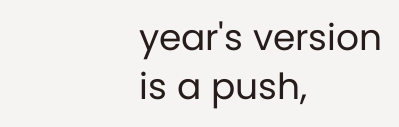year's version is a push,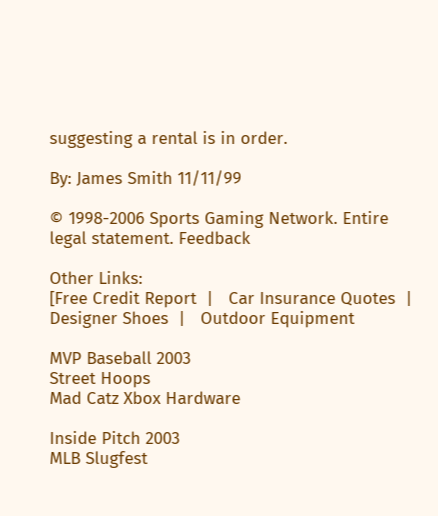suggesting a rental is in order.

By: James Smith 11/11/99

© 1998-2006 Sports Gaming Network. Entire legal statement. Feedback

Other Links:
[Free Credit Report  |   Car Insurance Quotes  |   Designer Shoes  |   Outdoor Equipment

MVP Baseball 2003
Street Hoops
Mad Catz Xbox Hardware

Inside Pitch 2003
MLB Slugfest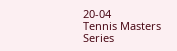20-04
Tennis Masters Series